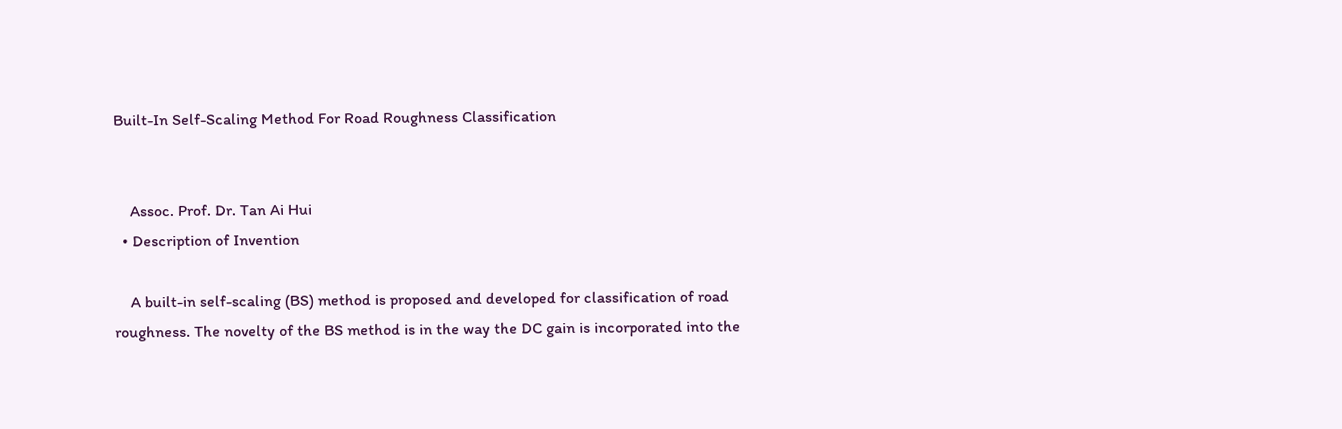Built-In Self-Scaling Method For Road Roughness Classification


    Assoc. Prof. Dr. Tan Ai Hui
  • Description of Invention

    A built-in self-scaling (BS) method is proposed and developed for classification of road roughness. The novelty of the BS method is in the way the DC gain is incorporated into the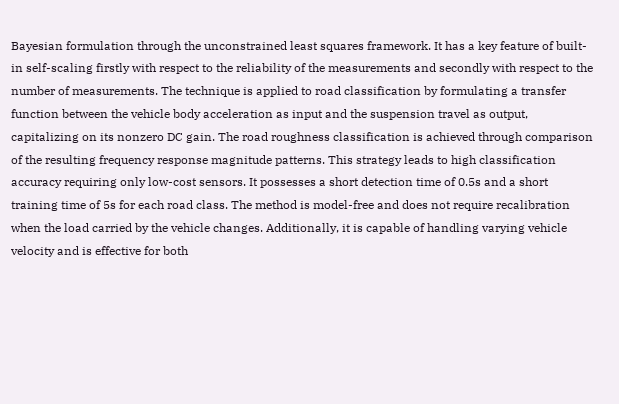Bayesian formulation through the unconstrained least squares framework. It has a key feature of built-in self-scaling firstly with respect to the reliability of the measurements and secondly with respect to the number of measurements. The technique is applied to road classification by formulating a transfer function between the vehicle body acceleration as input and the suspension travel as output, capitalizing on its nonzero DC gain. The road roughness classification is achieved through comparison of the resulting frequency response magnitude patterns. This strategy leads to high classification accuracy requiring only low-cost sensors. It possesses a short detection time of 0.5s and a short training time of 5s for each road class. The method is model-free and does not require recalibration when the load carried by the vehicle changes. Additionally, it is capable of handling varying vehicle velocity and is effective for both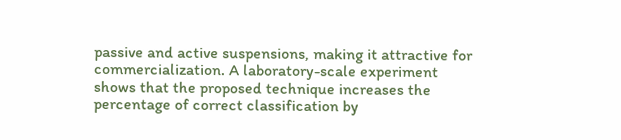passive and active suspensions, making it attractive for commercialization. A laboratory-scale experiment shows that the proposed technique increases the percentage of correct classification by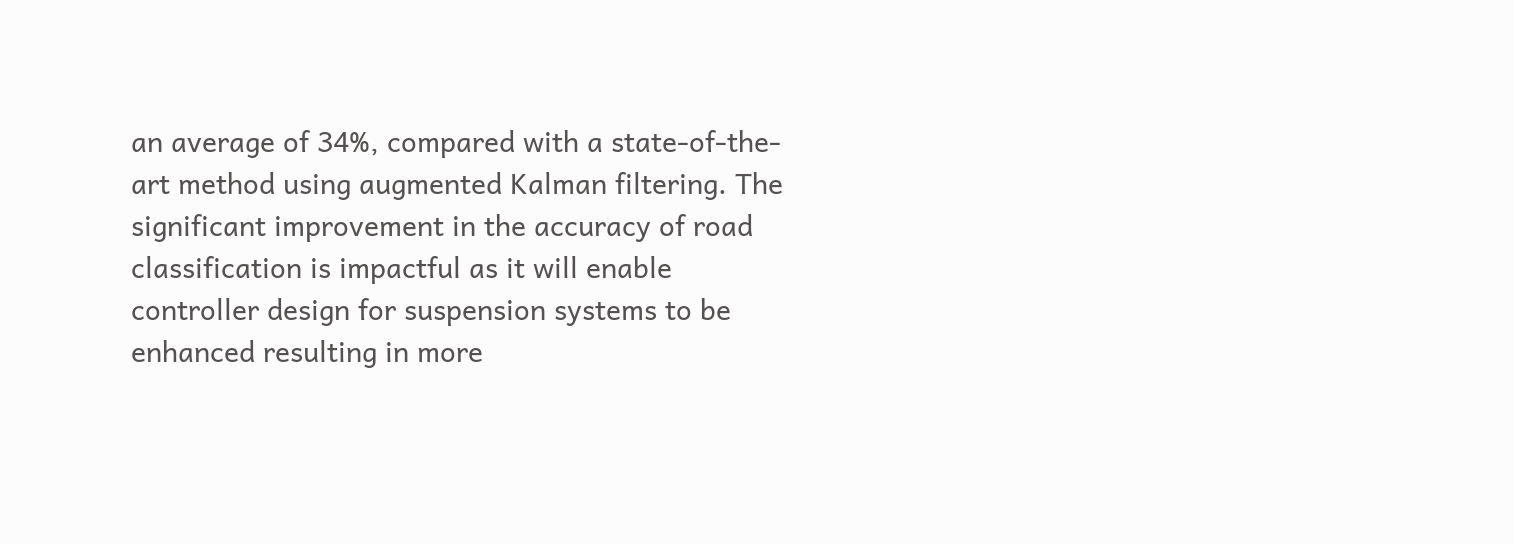an average of 34%, compared with a state-of-the-art method using augmented Kalman filtering. The significant improvement in the accuracy of road classification is impactful as it will enable controller design for suspension systems to be enhanced resulting in more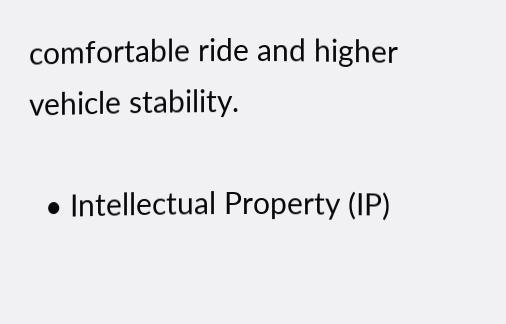comfortable ride and higher vehicle stability.

  • Intellectual Property (IP)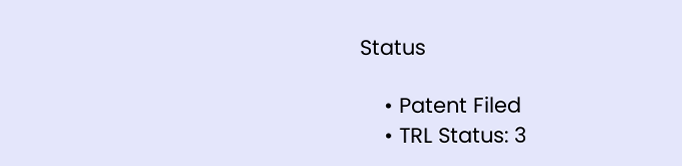Status

    • Patent Filed
    • TRL Status: 3